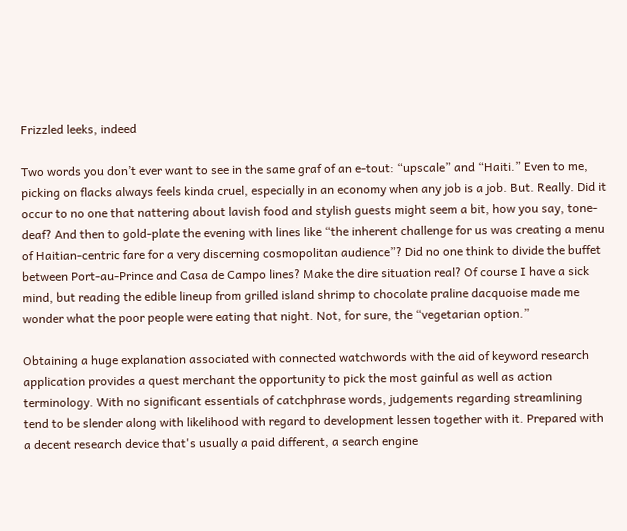Frizzled leeks, indeed

Two words you don’t ever want to see in the same graf of an e-tout: “upscale” and “Haiti.” Even to me, picking on flacks always feels kinda cruel, especially in an economy when any job is a job. But. Really. Did it occur to no one that nattering about lavish food and stylish guests might seem a bit, how you say, tone-deaf? And then to gold-plate the evening with lines like “the inherent challenge for us was creating a menu of Haitian-centric fare for a very discerning cosmopolitan audience”? Did no one think to divide the buffet between Port-au-Prince and Casa de Campo lines? Make the dire situation real? Of course I have a sick mind, but reading the edible lineup from grilled island shrimp to chocolate praline dacquoise made me wonder what the poor people were eating that night. Not, for sure, the “vegetarian option.”

Obtaining a huge explanation associated with connected watchwords with the aid of keyword research application provides a quest merchant the opportunity to pick the most gainful as well as action terminology. With no significant essentials of catchphrase words, judgements regarding streamlining tend to be slender along with likelihood with regard to development lessen together with it. Prepared with a decent research device that's usually a paid different, a search engine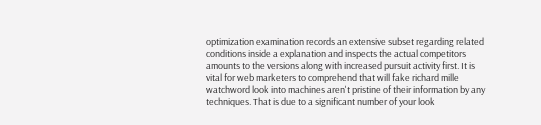optimization examination records an extensive subset regarding related conditions inside a explanation and inspects the actual competitors amounts to the versions along with increased pursuit activity first. It is vital for web marketers to comprehend that will fake richard mille watchword look into machines aren't pristine of their information by any techniques. That is due to a significant number of your look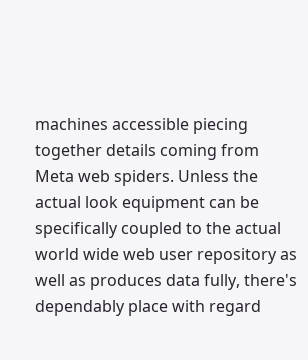machines accessible piecing together details coming from Meta web spiders. Unless the actual look equipment can be specifically coupled to the actual world wide web user repository as well as produces data fully, there's dependably place with regard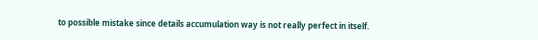to possible mistake since details accumulation way is not really perfect in itself.